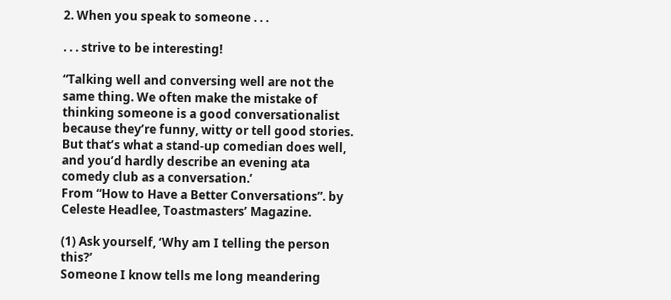2. When you speak to someone . . .

. . . strive to be interesting!

“Talking well and conversing well are not the same thing. We often make the mistake of thinking someone is a good conversationalist because they’re funny, witty or tell good stories. But that’s what a stand-up comedian does well, and you’d hardly describe an evening ata comedy club as a conversation.’
From “How to Have a Better Conversations”. by Celeste Headlee, Toastmasters’ Magazine.

(1) Ask yourself, ‘Why am I telling the person this?’
Someone I know tells me long meandering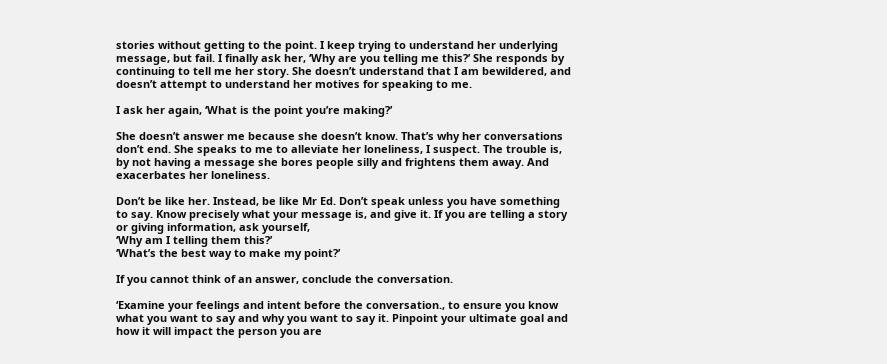stories without getting to the point. I keep trying to understand her underlying message, but fail. I finally ask her, ‘Why are you telling me this?’ She responds by continuing to tell me her story. She doesn’t understand that I am bewildered, and doesn’t attempt to understand her motives for speaking to me.

I ask her again, ‘What is the point you’re making?’

She doesn’t answer me because she doesn’t know. That’s why her conversations don’t end. She speaks to me to alleviate her loneliness, I suspect. The trouble is, by not having a message she bores people silly and frightens them away. And exacerbates her loneliness.

Don’t be like her. Instead, be like Mr Ed. Don’t speak unless you have something to say. Know precisely what your message is, and give it. If you are telling a story or giving information, ask yourself,
‘Why am I telling them this?’
‘What’s the best way to make my point?’

If you cannot think of an answer, conclude the conversation.

‘Examine your feelings and intent before the conversation., to ensure you know what you want to say and why you want to say it. Pinpoint your ultimate goal and how it will impact the person you are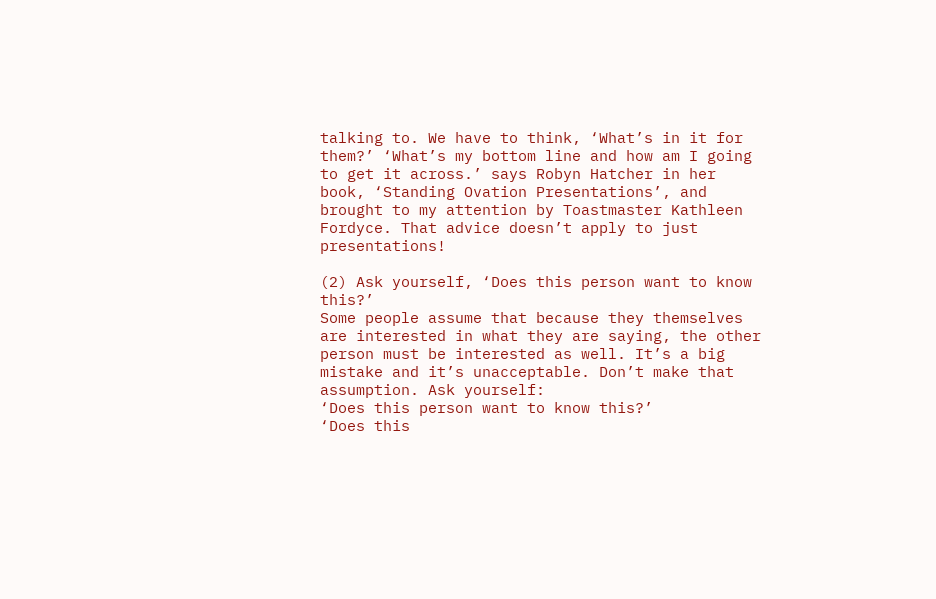talking to. We have to think, ‘What’s in it for them?’ ‘What’s my bottom line and how am I going to get it across.’ says Robyn Hatcher in her book, ‘Standing Ovation Presentations’, and brought to my attention by Toastmaster Kathleen Fordyce. That advice doesn’t apply to just presentations!

(2) Ask yourself, ‘Does this person want to know this?’
Some people assume that because they themselves are interested in what they are saying, the other person must be interested as well. It’s a big mistake and it’s unacceptable. Don’t make that assumption. Ask yourself:
‘Does this person want to know this?’
‘Does this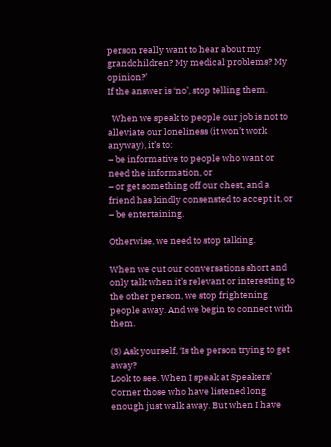person really want to hear about my grandchildren? My medical problems? My opinion?’
If the answer is ‘no’, stop telling them.

  When we speak to people our job is not to alleviate our loneliness (it won’t work anyway), it’s to:
– be informative to people who want or need the information, or
– or get something off our chest, and a friend has kindly consensted to accept it, or
– be entertaining.

Otherwise, we need to stop talking.

When we cut our conversations short and only talk when it’s relevant or interesting to the other person, we stop frightening people away. And we begin to connect with them.

(3) Ask yourself, ‘Is the person trying to get away?
Look to see. When I speak at Speakers’ Corner those who have listened long enough just walk away. But when I have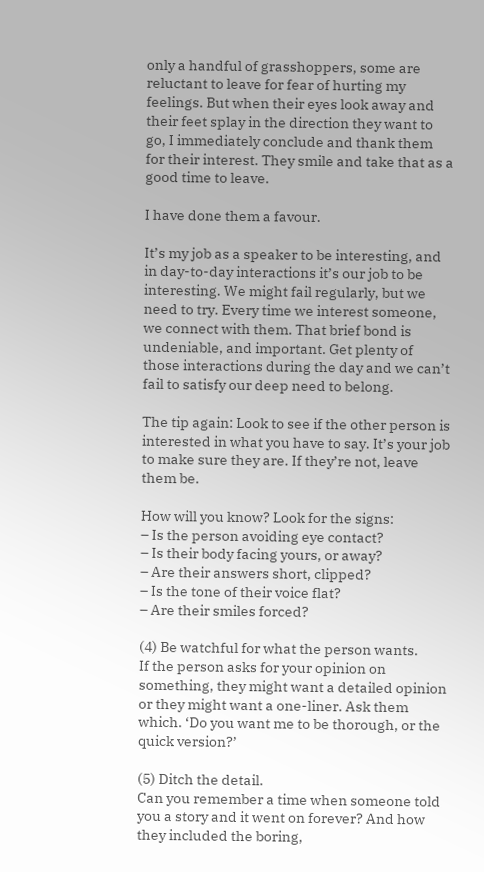only a handful of grasshoppers, some are reluctant to leave for fear of hurting my feelings. But when their eyes look away and their feet splay in the direction they want to go, I immediately conclude and thank them for their interest. They smile and take that as a good time to leave.

I have done them a favour.

It’s my job as a speaker to be interesting, and in day-to-day interactions it’s our job to be interesting. We might fail regularly, but we need to try. Every time we interest someone, we connect with them. That brief bond is undeniable, and important. Get plenty of those interactions during the day and we can’t fail to satisfy our deep need to belong.

The tip again: Look to see if the other person is interested in what you have to say. It’s your job to make sure they are. If they’re not, leave them be.

How will you know? Look for the signs:
– Is the person avoiding eye contact?
– Is their body facing yours, or away?
– Are their answers short, clipped?
– Is the tone of their voice flat?
– Are their smiles forced?

(4) Be watchful for what the person wants.
If the person asks for your opinion on something, they might want a detailed opinion or they might want a one-liner. Ask them which. ‘Do you want me to be thorough, or the quick version?’

(5) Ditch the detail.
Can you remember a time when someone told you a story and it went on forever? And how they included the boring,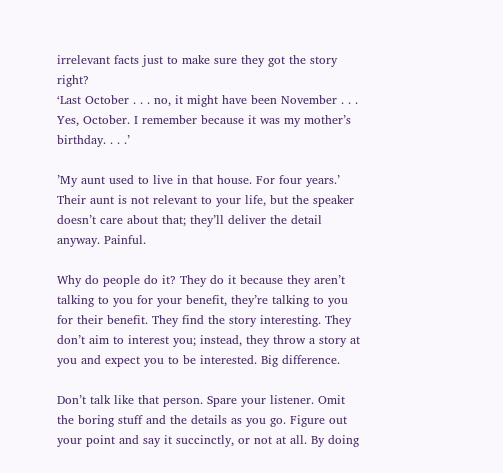irrelevant facts just to make sure they got the story right?
‘Last October . . . no, it might have been November . . . Yes, October. I remember because it was my mother’s birthday. . . .’

’My aunt used to live in that house. For four years.’  Their aunt is not relevant to your life, but the speaker doesn’t care about that; they’ll deliver the detail anyway. Painful.

Why do people do it? They do it because they aren’t talking to you for your benefit, they’re talking to you for their benefit. They find the story interesting. They don’t aim to interest you; instead, they throw a story at you and expect you to be interested. Big difference.

Don’t talk like that person. Spare your listener. Omit the boring stuff and the details as you go. Figure out your point and say it succinctly, or not at all. By doing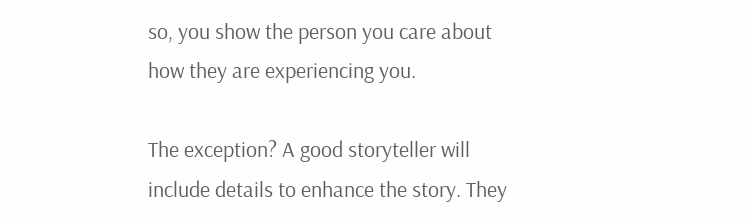so, you show the person you care about how they are experiencing you.

The exception? A good storyteller will include details to enhance the story. They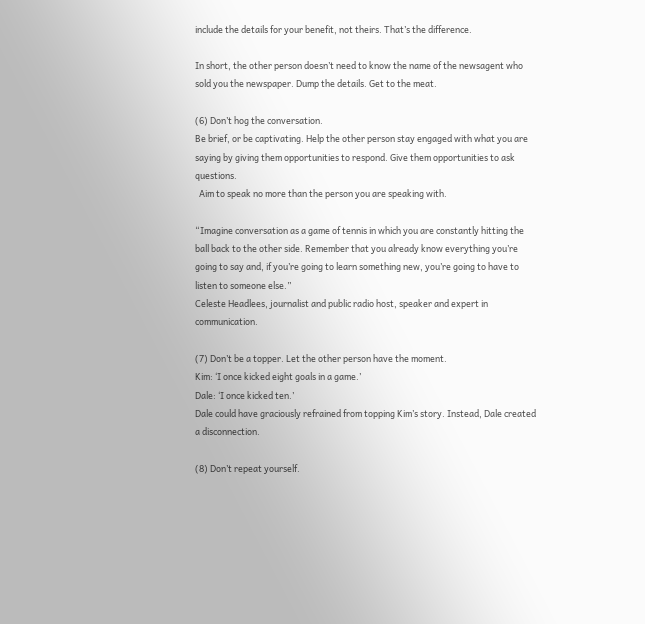include the details for your benefit, not theirs. That’s the difference.

In short, the other person doesn’t need to know the name of the newsagent who sold you the newspaper. Dump the details. Get to the meat.

(6) Don’t hog the conversation.
Be brief, or be captivating. Help the other person stay engaged with what you are saying by giving them opportunities to respond. Give them opportunities to ask questions.
  Aim to speak no more than the person you are speaking with.

“Imagine conversation as a game of tennis in which you are constantly hitting the ball back to the other side. Remember that you already know everything you’re going to say and, if you’re going to learn something new, you’re going to have to listen to someone else.”
Celeste Headlees, journalist and public radio host, speaker and expert in communication.

(7) Don’t be a topper. Let the other person have the moment.
Kim: ‘I once kicked eight goals in a game.’
Dale: ‘I once kicked ten.’
Dale could have graciously refrained from topping Kim’s story. Instead, Dale created a disconnection.

(8) Don’t repeat yourself.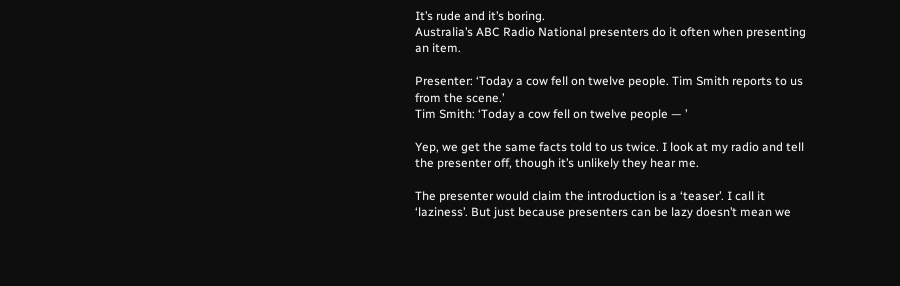It’s rude and it’s boring.
Australia’s ABC Radio National presenters do it often when presenting an item.

Presenter: ‘Today a cow fell on twelve people. Tim Smith reports to us from the scene.’
Tim Smith: ‘Today a cow fell on twelve people — ’

Yep, we get the same facts told to us twice. I look at my radio and tell the presenter off, though it’s unlikely they hear me.

The presenter would claim the introduction is a ‘teaser’. I call it ‘laziness’. But just because presenters can be lazy doesn’t mean we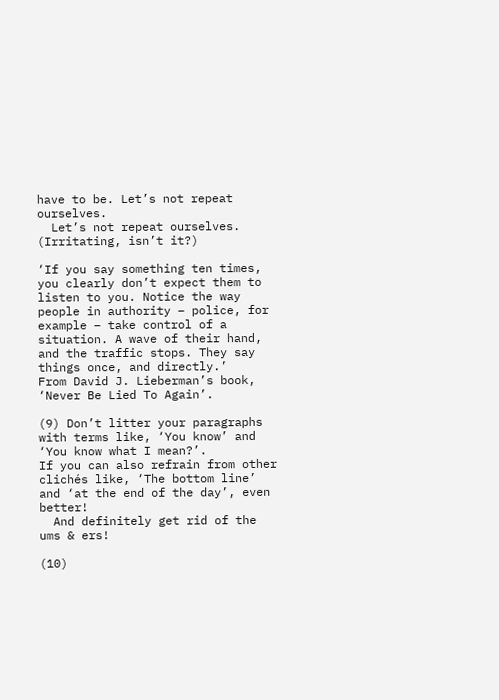have to be. Let’s not repeat ourselves.
  Let’s not repeat ourselves. (Irritating, isn’t it?)

‘If you say something ten times, you clearly don’t expect them to listen to you. Notice the way people in authority – police, for example – take control of a situation. A wave of their hand, and the traffic stops. They say things once, and directly.’
From David J. Lieberman’s book, ‘Never Be Lied To Again’.

(9) Don’t litter your paragraphs with terms like, ‘You know’ and ‘You know what I mean?’.
If you can also refrain from other clichés like, ‘The bottom line’ and ‘at the end of the day’, even better!
  And definitely get rid of the ums & ers!

(10)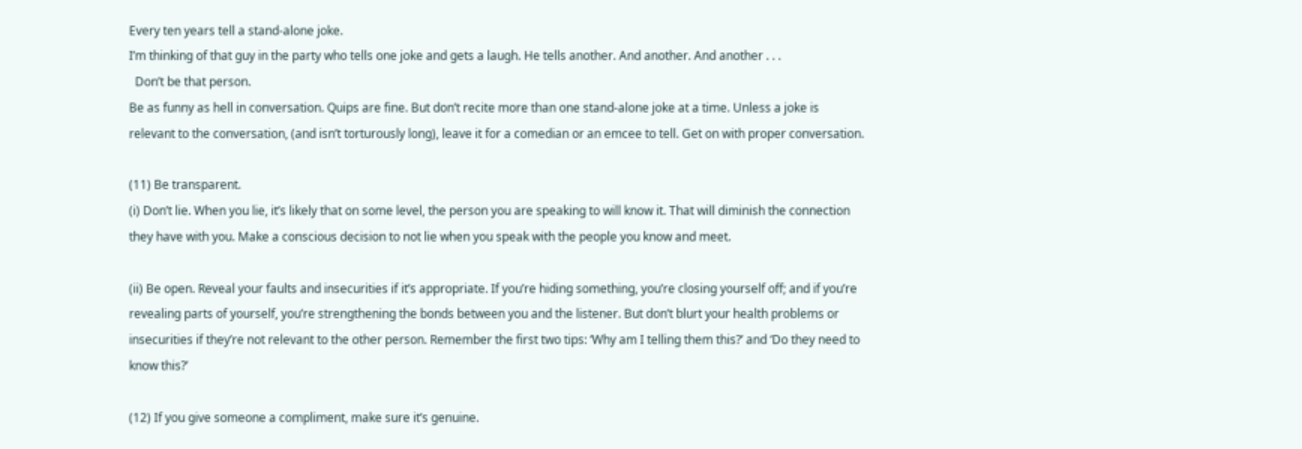Every ten years tell a stand-alone joke.
I’m thinking of that guy in the party who tells one joke and gets a laugh. He tells another. And another. And another . . .
  Don’t be that person.
Be as funny as hell in conversation. Quips are fine. But don’t recite more than one stand-alone joke at a time. Unless a joke is relevant to the conversation, (and isn’t torturously long), leave it for a comedian or an emcee to tell. Get on with proper conversation.

(11) Be transparent.
(i) Don’t lie. When you lie, it’s likely that on some level, the person you are speaking to will know it. That will diminish the connection they have with you. Make a conscious decision to not lie when you speak with the people you know and meet.

(ii) Be open. Reveal your faults and insecurities if it’s appropriate. If you’re hiding something, you’re closing yourself off; and if you’re revealing parts of yourself, you’re strengthening the bonds between you and the listener. But don’t blurt your health problems or insecurities if they’re not relevant to the other person. Remember the first two tips: ‘Why am I telling them this?’ and ‘Do they need to know this?’

(12) If you give someone a compliment, make sure it’s genuine.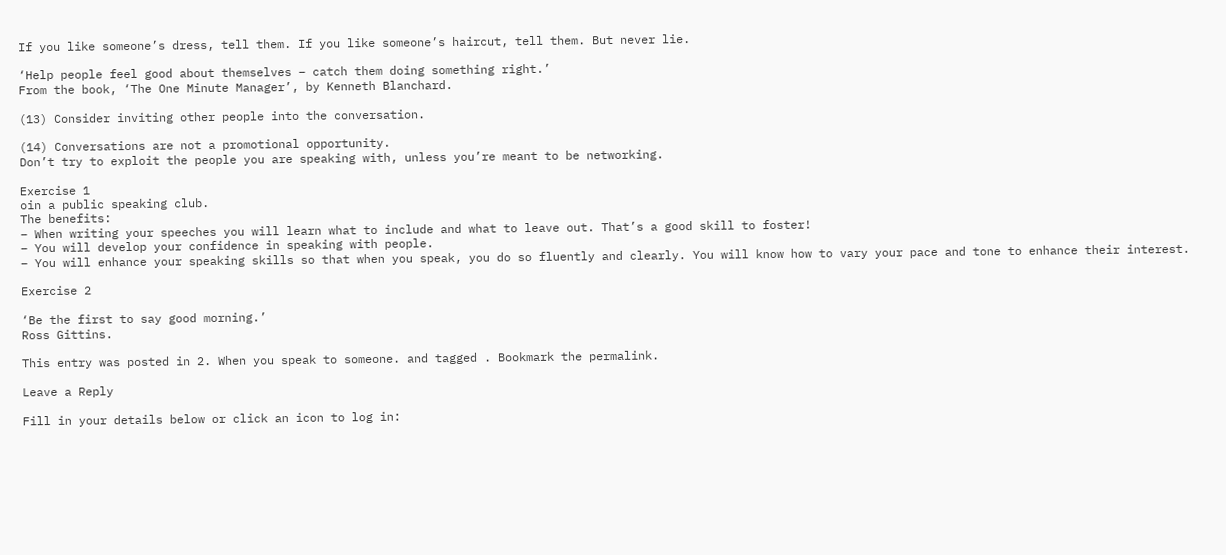If you like someone’s dress, tell them. If you like someone’s haircut, tell them. But never lie.

‘Help people feel good about themselves – catch them doing something right.’
From the book, ‘The One Minute Manager’, by Kenneth Blanchard.

(13) Consider inviting other people into the conversation.

(14) Conversations are not a promotional opportunity.
Don’t try to exploit the people you are speaking with, unless you’re meant to be networking.

Exercise 1
oin a public speaking club.
The benefits:
– When writing your speeches you will learn what to include and what to leave out. That’s a good skill to foster!
– You will develop your confidence in speaking with people.
– You will enhance your speaking skills so that when you speak, you do so fluently and clearly. You will know how to vary your pace and tone to enhance their interest.

Exercise 2

‘Be the first to say good morning.’
Ross Gittins.

This entry was posted in 2. When you speak to someone. and tagged . Bookmark the permalink.

Leave a Reply

Fill in your details below or click an icon to log in: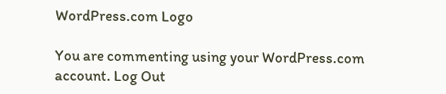WordPress.com Logo

You are commenting using your WordPress.com account. Log Out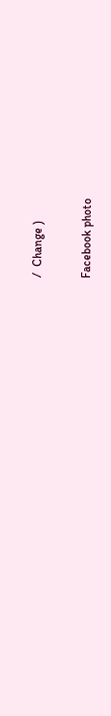/  Change )

Facebook photo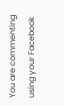You are commenting using your Facebook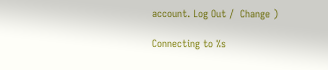account. Log Out /  Change )

Connecting to %s